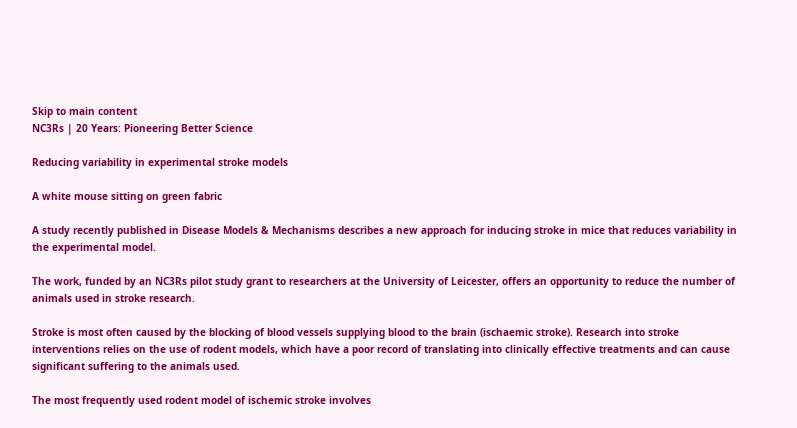Skip to main content
NC3Rs | 20 Years: Pioneering Better Science

Reducing variability in experimental stroke models

A white mouse sitting on green fabric

A study recently published in Disease Models & Mechanisms describes a new approach for inducing stroke in mice that reduces variability in the experimental model.

The work, funded by an NC3Rs pilot study grant to researchers at the University of Leicester, offers an opportunity to reduce the number of animals used in stroke research.

Stroke is most often caused by the blocking of blood vessels supplying blood to the brain (ischaemic stroke). Research into stroke interventions relies on the use of rodent models, which have a poor record of translating into clinically effective treatments and can cause significant suffering to the animals used.

The most frequently used rodent model of ischemic stroke involves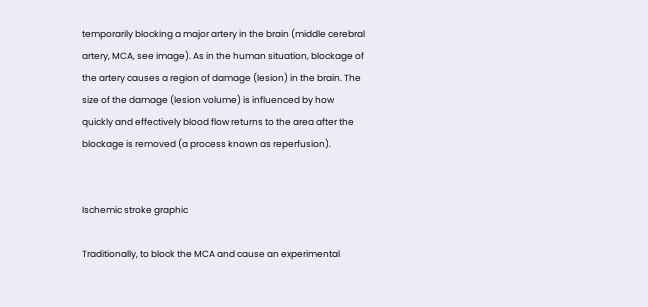temporarily blocking a major artery in the brain (middle cerebral artery, MCA, see image). As in the human situation, blockage of the artery causes a region of damage (lesion) in the brain. The size of the damage (lesion volume) is influenced by how quickly and effectively blood flow returns to the area after the blockage is removed (a process known as reperfusion).


Ischemic stroke graphic

Traditionally, to block the MCA and cause an experimental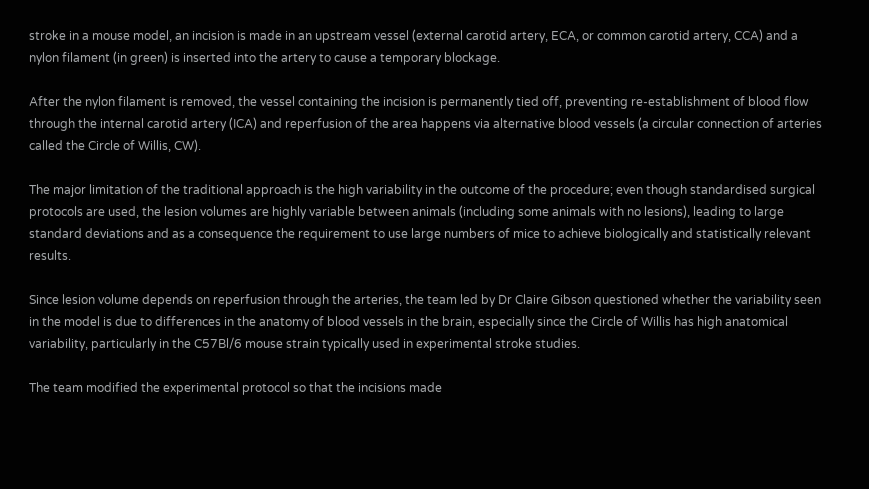stroke in a mouse model, an incision is made in an upstream vessel (external carotid artery, ECA, or common carotid artery, CCA) and a nylon filament (in green) is inserted into the artery to cause a temporary blockage.

After the nylon filament is removed, the vessel containing the incision is permanently tied off, preventing re-establishment of blood flow through the internal carotid artery (ICA) and reperfusion of the area happens via alternative blood vessels (a circular connection of arteries called the Circle of Willis, CW).

The major limitation of the traditional approach is the high variability in the outcome of the procedure; even though standardised surgical protocols are used, the lesion volumes are highly variable between animals (including some animals with no lesions), leading to large standard deviations and as a consequence the requirement to use large numbers of mice to achieve biologically and statistically relevant results.

Since lesion volume depends on reperfusion through the arteries, the team led by Dr Claire Gibson questioned whether the variability seen in the model is due to differences in the anatomy of blood vessels in the brain, especially since the Circle of Willis has high anatomical variability, particularly in the C57Bl/6 mouse strain typically used in experimental stroke studies.

The team modified the experimental protocol so that the incisions made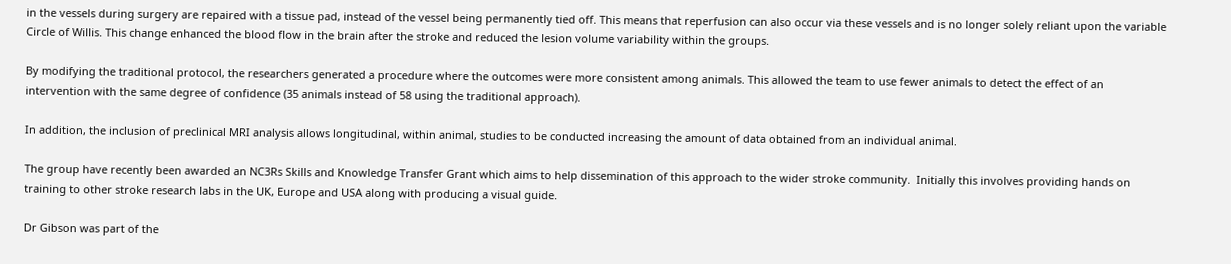in the vessels during surgery are repaired with a tissue pad, instead of the vessel being permanently tied off. This means that reperfusion can also occur via these vessels and is no longer solely reliant upon the variable Circle of Willis. This change enhanced the blood flow in the brain after the stroke and reduced the lesion volume variability within the groups.

By modifying the traditional protocol, the researchers generated a procedure where the outcomes were more consistent among animals. This allowed the team to use fewer animals to detect the effect of an intervention with the same degree of confidence (35 animals instead of 58 using the traditional approach).

In addition, the inclusion of preclinical MRI analysis allows longitudinal, within animal, studies to be conducted increasing the amount of data obtained from an individual animal.

The group have recently been awarded an NC3Rs Skills and Knowledge Transfer Grant which aims to help dissemination of this approach to the wider stroke community.  Initially this involves providing hands on training to other stroke research labs in the UK, Europe and USA along with producing a visual guide.

Dr Gibson was part of the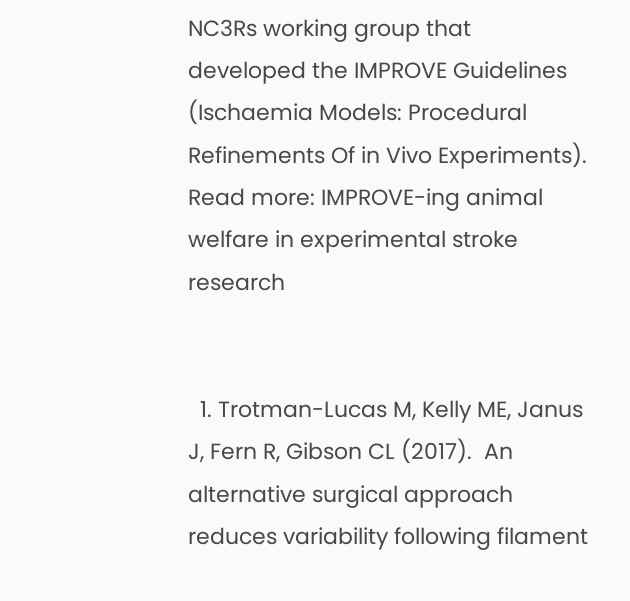NC3Rs working group that developed the IMPROVE Guidelines (Ischaemia Models: Procedural Refinements Of in Vivo Experiments). Read more: IMPROVE-ing animal welfare in experimental stroke research


  1. Trotman-Lucas M, Kelly ME, Janus J, Fern R, Gibson CL (2017).  An alternative surgical approach reduces variability following filament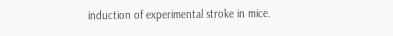induction of experimental stroke in mice.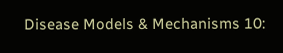Disease Models & Mechanisms 10: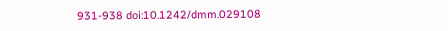931-938 doi:10.1242/dmm.029108